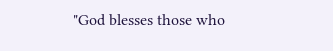"God blesses those who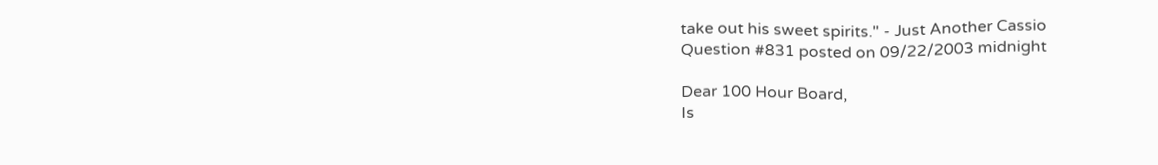take out his sweet spirits." - Just Another Cassio
Question #831 posted on 09/22/2003 midnight

Dear 100 Hour Board,
Is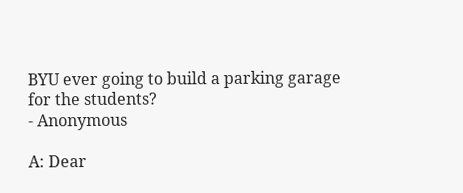BYU ever going to build a parking garage for the students?
- Anonymous

A: Dear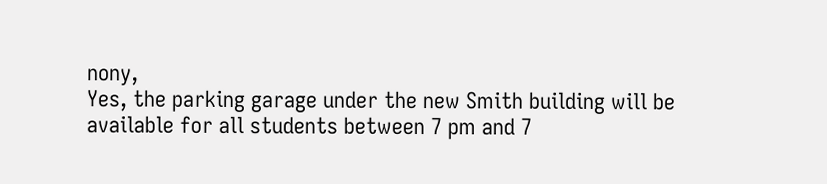nony,
Yes, the parking garage under the new Smith building will be available for all students between 7 pm and 7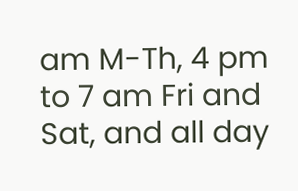am M-Th, 4 pm to 7 am Fri and Sat, and all day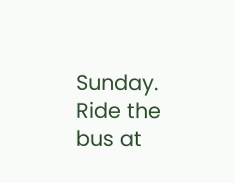Sunday. Ride the bus at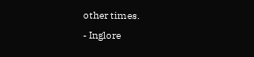other times.
- Inglore